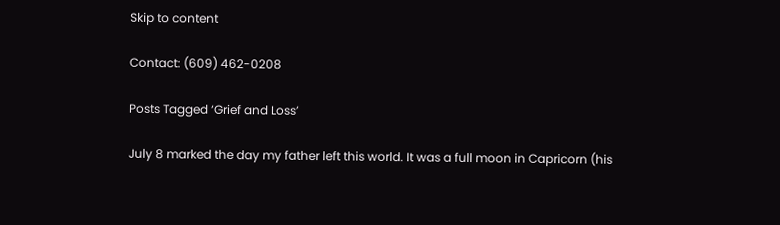Skip to content

Contact: (609) 462-0208

Posts Tagged ‘Grief and Loss’

July 8 marked the day my father left this world. It was a full moon in Capricorn (his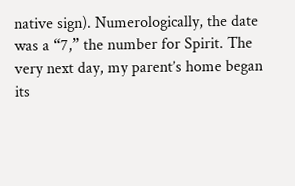native sign). Numerologically, the date was a “7,” the number for Spirit. The very next day, my parent’s home began its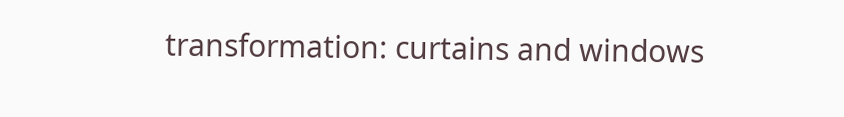transformation: curtains and windows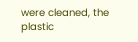were cleaned, the plastic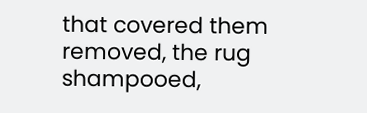that covered them removed, the rug shampooed,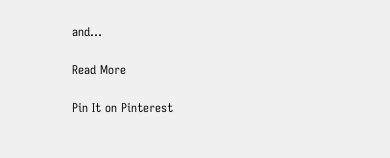and…

Read More

Pin It on Pinterest